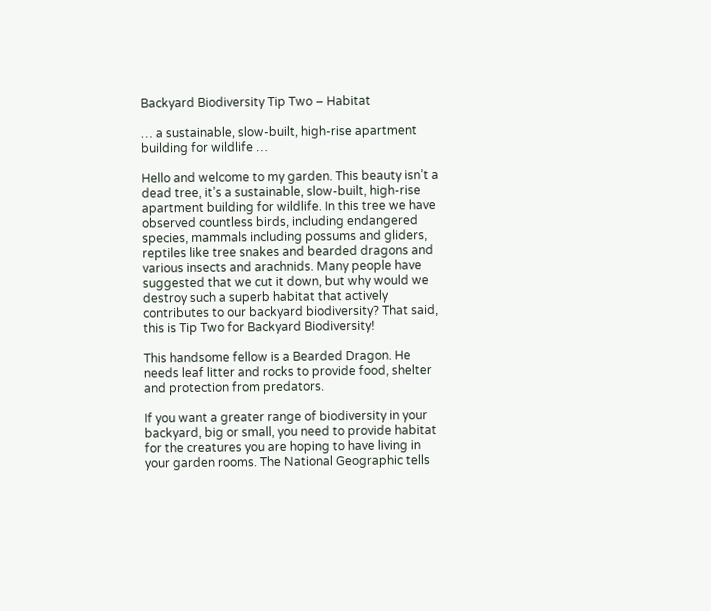Backyard Biodiversity Tip Two – Habitat

… a sustainable, slow-built, high-rise apartment building for wildlife …

Hello and welcome to my garden. This beauty isn’t a dead tree, it’s a sustainable, slow-built, high-rise apartment building for wildlife. In this tree we have observed countless birds, including endangered species, mammals including possums and gliders, reptiles like tree snakes and bearded dragons and various insects and arachnids. Many people have suggested that we cut it down, but why would we destroy such a superb habitat that actively contributes to our backyard biodiversity? That said, this is Tip Two for Backyard Biodiversity!

This handsome fellow is a Bearded Dragon. He needs leaf litter and rocks to provide food, shelter and protection from predators.

If you want a greater range of biodiversity in your backyard, big or small, you need to provide habitat for the creatures you are hoping to have living in your garden rooms. The National Geographic tells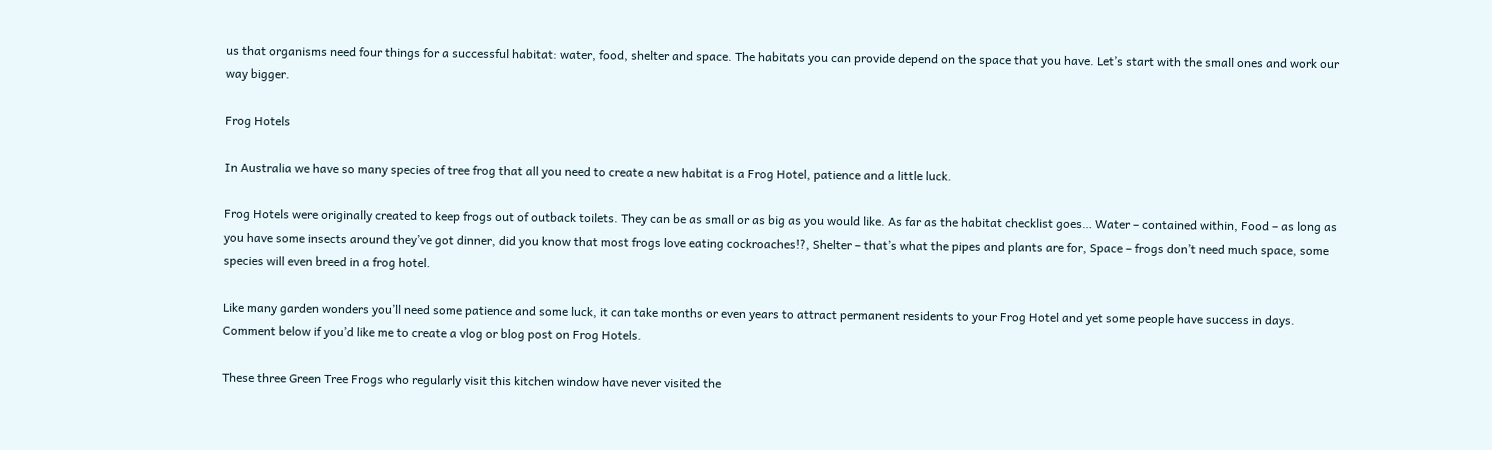us that organisms need four things for a successful habitat: water, food, shelter and space. The habitats you can provide depend on the space that you have. Let’s start with the small ones and work our way bigger.

Frog Hotels

In Australia we have so many species of tree frog that all you need to create a new habitat is a Frog Hotel, patience and a little luck.

Frog Hotels were originally created to keep frogs out of outback toilets. They can be as small or as big as you would like. As far as the habitat checklist goes… Water – contained within, Food – as long as you have some insects around they’ve got dinner, did you know that most frogs love eating cockroaches!?, Shelter – that’s what the pipes and plants are for, Space – frogs don’t need much space, some species will even breed in a frog hotel.

Like many garden wonders you’ll need some patience and some luck, it can take months or even years to attract permanent residents to your Frog Hotel and yet some people have success in days. Comment below if you’d like me to create a vlog or blog post on Frog Hotels.

These three Green Tree Frogs who regularly visit this kitchen window have never visited the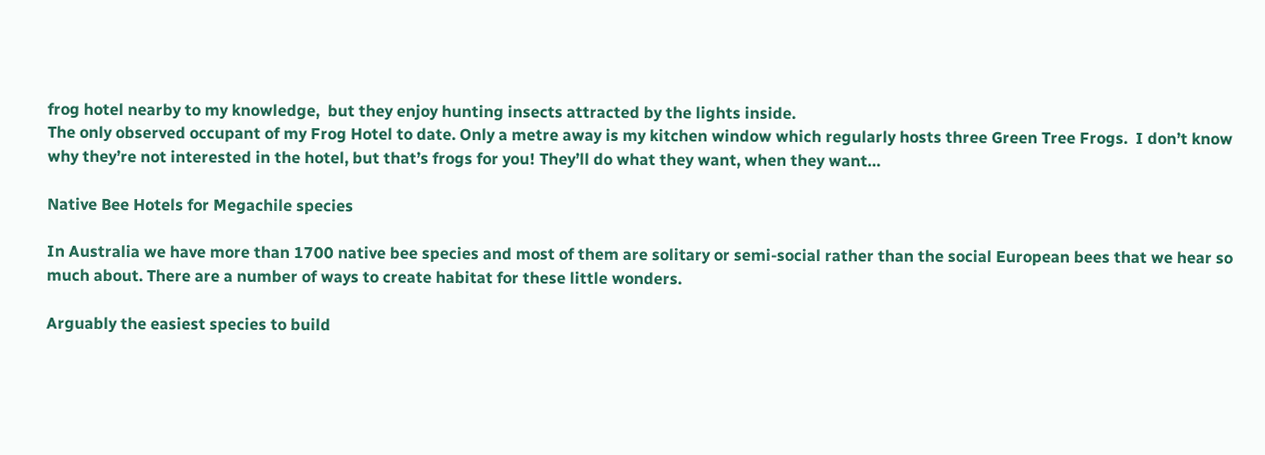frog hotel nearby to my knowledge,  but they enjoy hunting insects attracted by the lights inside.
The only observed occupant of my Frog Hotel to date. Only a metre away is my kitchen window which regularly hosts three Green Tree Frogs.  I don’t know why they’re not interested in the hotel, but that’s frogs for you! They’ll do what they want, when they want…

Native Bee Hotels for Megachile species

In Australia we have more than 1700 native bee species and most of them are solitary or semi-social rather than the social European bees that we hear so much about. There are a number of ways to create habitat for these little wonders.

Arguably the easiest species to build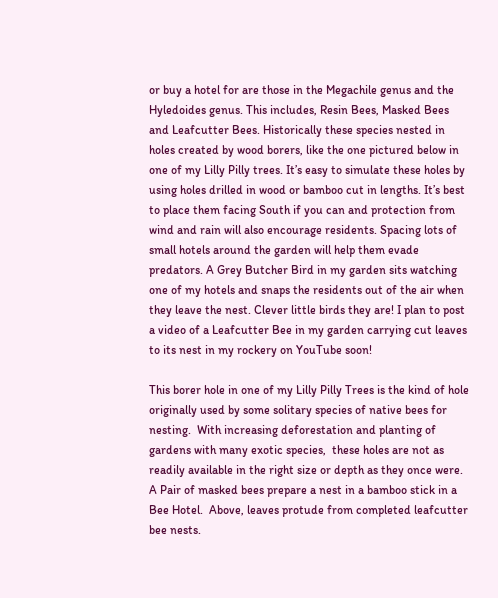or buy a hotel for are those in the Megachile genus and the Hyledoides genus. This includes, Resin Bees, Masked Bees and Leafcutter Bees. Historically these species nested in holes created by wood borers, like the one pictured below in one of my Lilly Pilly trees. It’s easy to simulate these holes by using holes drilled in wood or bamboo cut in lengths. It’s best to place them facing South if you can and protection from wind and rain will also encourage residents. Spacing lots of small hotels around the garden will help them evade predators. A Grey Butcher Bird in my garden sits watching one of my hotels and snaps the residents out of the air when they leave the nest. Clever little birds they are! I plan to post a video of a Leafcutter Bee in my garden carrying cut leaves to its nest in my rockery on YouTube soon!

This borer hole in one of my Lilly Pilly Trees is the kind of hole originally used by some solitary species of native bees for nesting.  With increasing deforestation and planting of gardens with many exotic species,  these holes are not as readily available in the right size or depth as they once were.
A Pair of masked bees prepare a nest in a bamboo stick in a Bee Hotel.  Above, leaves protude from completed leafcutter bee nests.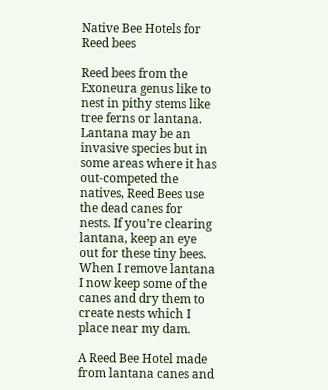Native Bee Hotels for Reed bees

Reed bees from the Exoneura genus like to nest in pithy stems like tree ferns or lantana. Lantana may be an invasive species but in some areas where it has out-competed the natives, Reed Bees use the dead canes for nests. If you’re clearing lantana, keep an eye out for these tiny bees. When I remove lantana I now keep some of the canes and dry them to create nests which I place near my dam.

A Reed Bee Hotel made from lantana canes and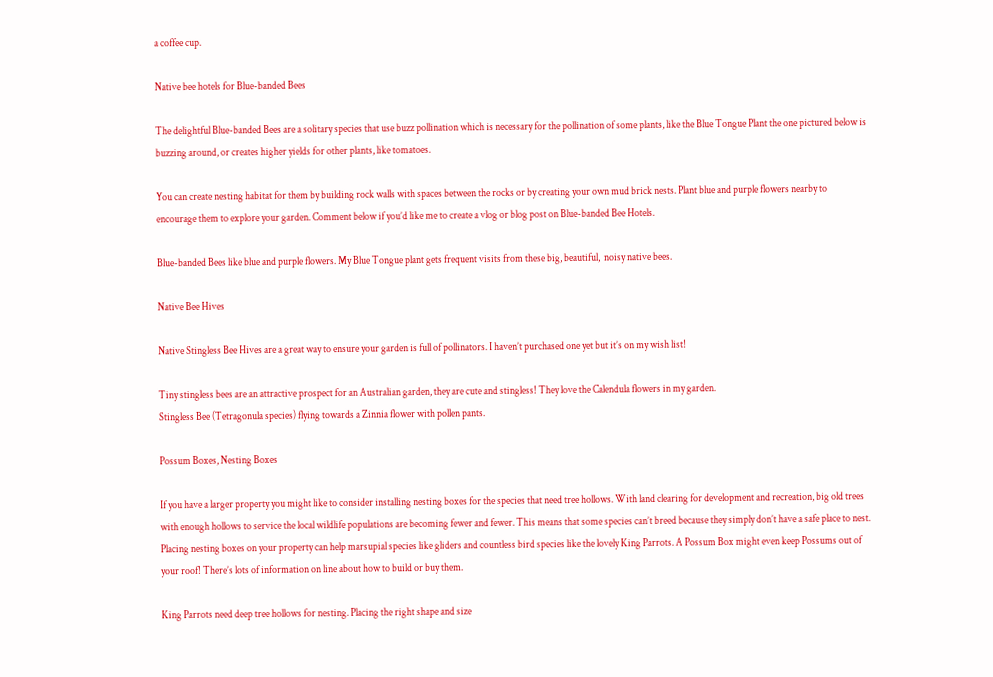a coffee cup.

Native bee hotels for Blue-banded Bees

The delightful Blue-banded Bees are a solitary species that use buzz pollination which is necessary for the pollination of some plants, like the Blue Tongue Plant the one pictured below is buzzing around, or creates higher yields for other plants, like tomatoes.

You can create nesting habitat for them by building rock walls with spaces between the rocks or by creating your own mud brick nests. Plant blue and purple flowers nearby to encourage them to explore your garden. Comment below if you’d like me to create a vlog or blog post on Blue-banded Bee Hotels.

Blue-banded Bees like blue and purple flowers. My Blue Tongue plant gets frequent visits from these big, beautiful,  noisy native bees.

Native Bee Hives

Native Stingless Bee Hives are a great way to ensure your garden is full of pollinators. I haven’t purchased one yet but it’s on my wish list!

Tiny stingless bees are an attractive prospect for an Australian garden, they are cute and stingless! They love the Calendula flowers in my garden.
Stingless Bee (Tetragonula species) flying towards a Zinnia flower with pollen pants.

Possum Boxes, Nesting Boxes

If you have a larger property you might like to consider installing nesting boxes for the species that need tree hollows. With land clearing for development and recreation, big old trees with enough hollows to service the local wildlife populations are becoming fewer and fewer. This means that some species can’t breed because they simply don’t have a safe place to nest. Placing nesting boxes on your property can help marsupial species like gliders and countless bird species like the lovely King Parrots. A Possum Box might even keep Possums out of your roof! There’s lots of information on line about how to build or buy them.

King Parrots need deep tree hollows for nesting. Placing the right shape and size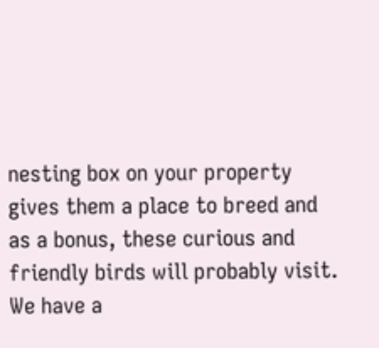nesting box on your property gives them a place to breed and as a bonus, these curious and friendly birds will probably visit. We have a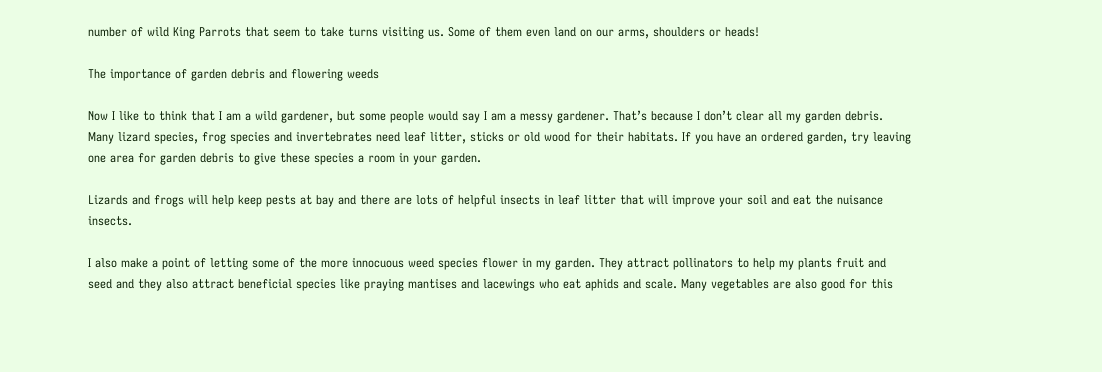number of wild King Parrots that seem to take turns visiting us. Some of them even land on our arms, shoulders or heads!

The importance of garden debris and flowering weeds

Now I like to think that I am a wild gardener, but some people would say I am a messy gardener. That’s because I don’t clear all my garden debris. Many lizard species, frog species and invertebrates need leaf litter, sticks or old wood for their habitats. If you have an ordered garden, try leaving one area for garden debris to give these species a room in your garden.

Lizards and frogs will help keep pests at bay and there are lots of helpful insects in leaf litter that will improve your soil and eat the nuisance insects.

I also make a point of letting some of the more innocuous weed species flower in my garden. They attract pollinators to help my plants fruit and seed and they also attract beneficial species like praying mantises and lacewings who eat aphids and scale. Many vegetables are also good for this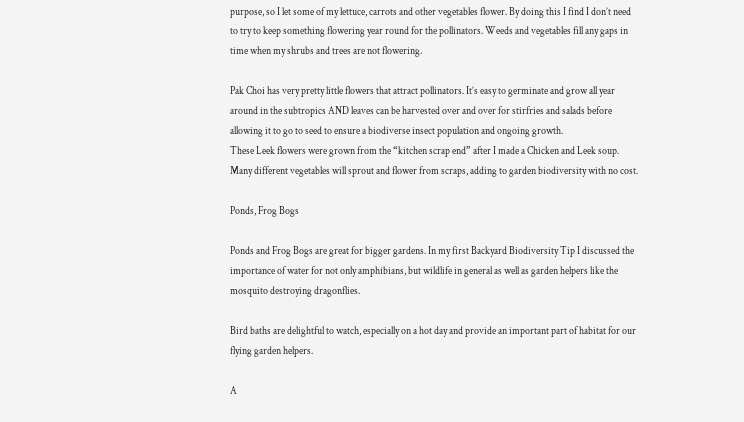purpose, so I let some of my lettuce, carrots and other vegetables flower. By doing this I find I don’t need to try to keep something flowering year round for the pollinators. Weeds and vegetables fill any gaps in time when my shrubs and trees are not flowering.

Pak Choi has very pretty little flowers that attract pollinators. It’s easy to germinate and grow all year around in the subtropics AND leaves can be harvested over and over for stirfries and salads before allowing it to go to seed to ensure a biodiverse insect population and ongoing growth.
These Leek flowers were grown from the “kitchen scrap end” after I made a Chicken and Leek soup. Many different vegetables will sprout and flower from scraps, adding to garden biodiversity with no cost.

Ponds, Frog Bogs

Ponds and Frog Bogs are great for bigger gardens. In my first Backyard Biodiversity Tip I discussed the importance of water for not only amphibians, but wildlife in general as well as garden helpers like the mosquito destroying dragonflies.

Bird baths are delightful to watch, especially on a hot day and provide an important part of habitat for our flying garden helpers.

A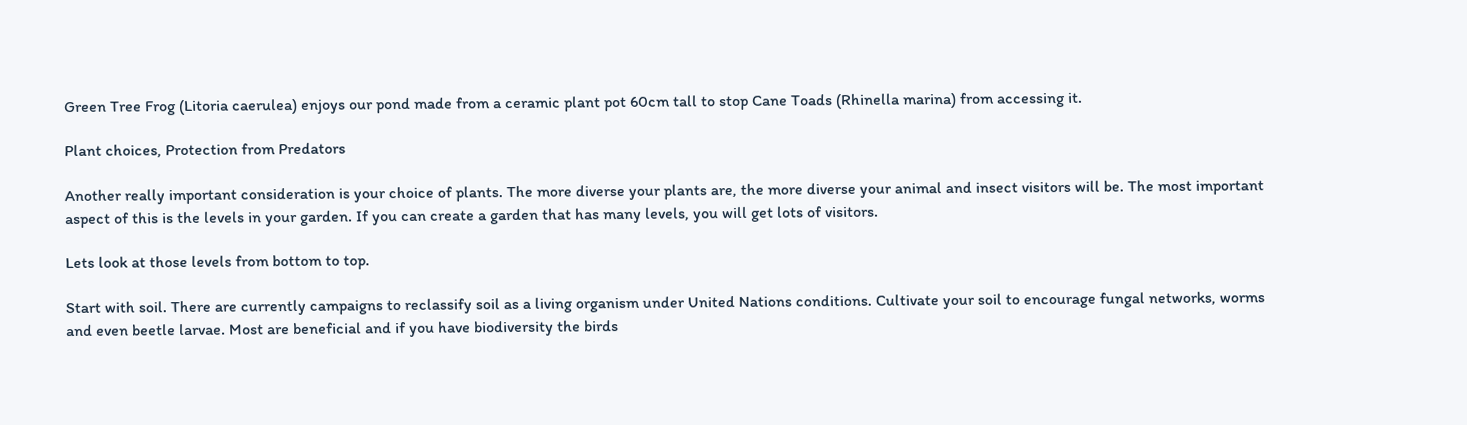Green Tree Frog (Litoria caerulea) enjoys our pond made from a ceramic plant pot 60cm tall to stop Cane Toads (Rhinella marina) from accessing it.

Plant choices, Protection from Predators

Another really important consideration is your choice of plants. The more diverse your plants are, the more diverse your animal and insect visitors will be. The most important aspect of this is the levels in your garden. If you can create a garden that has many levels, you will get lots of visitors.

Lets look at those levels from bottom to top.

Start with soil. There are currently campaigns to reclassify soil as a living organism under United Nations conditions. Cultivate your soil to encourage fungal networks, worms and even beetle larvae. Most are beneficial and if you have biodiversity the birds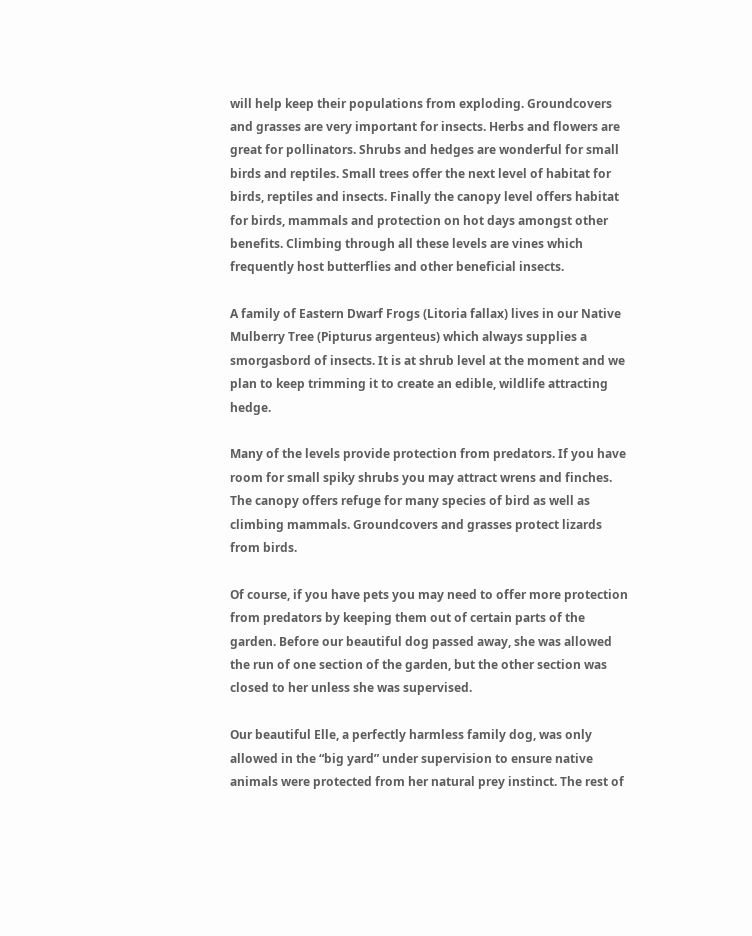will help keep their populations from exploding. Groundcovers and grasses are very important for insects. Herbs and flowers are great for pollinators. Shrubs and hedges are wonderful for small birds and reptiles. Small trees offer the next level of habitat for birds, reptiles and insects. Finally the canopy level offers habitat for birds, mammals and protection on hot days amongst other benefits. Climbing through all these levels are vines which frequently host butterflies and other beneficial insects.

A family of Eastern Dwarf Frogs (Litoria fallax) lives in our Native Mulberry Tree (Pipturus argenteus) which always supplies a smorgasbord of insects. It is at shrub level at the moment and we plan to keep trimming it to create an edible, wildlife attracting hedge.

Many of the levels provide protection from predators. If you have room for small spiky shrubs you may attract wrens and finches. The canopy offers refuge for many species of bird as well as climbing mammals. Groundcovers and grasses protect lizards from birds.

Of course, if you have pets you may need to offer more protection from predators by keeping them out of certain parts of the garden. Before our beautiful dog passed away, she was allowed the run of one section of the garden, but the other section was closed to her unless she was supervised.

Our beautiful Elle, a perfectly harmless family dog, was only allowed in the “big yard” under supervision to ensure native animals were protected from her natural prey instinct. The rest of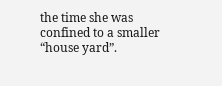the time she was confined to a smaller “house yard”.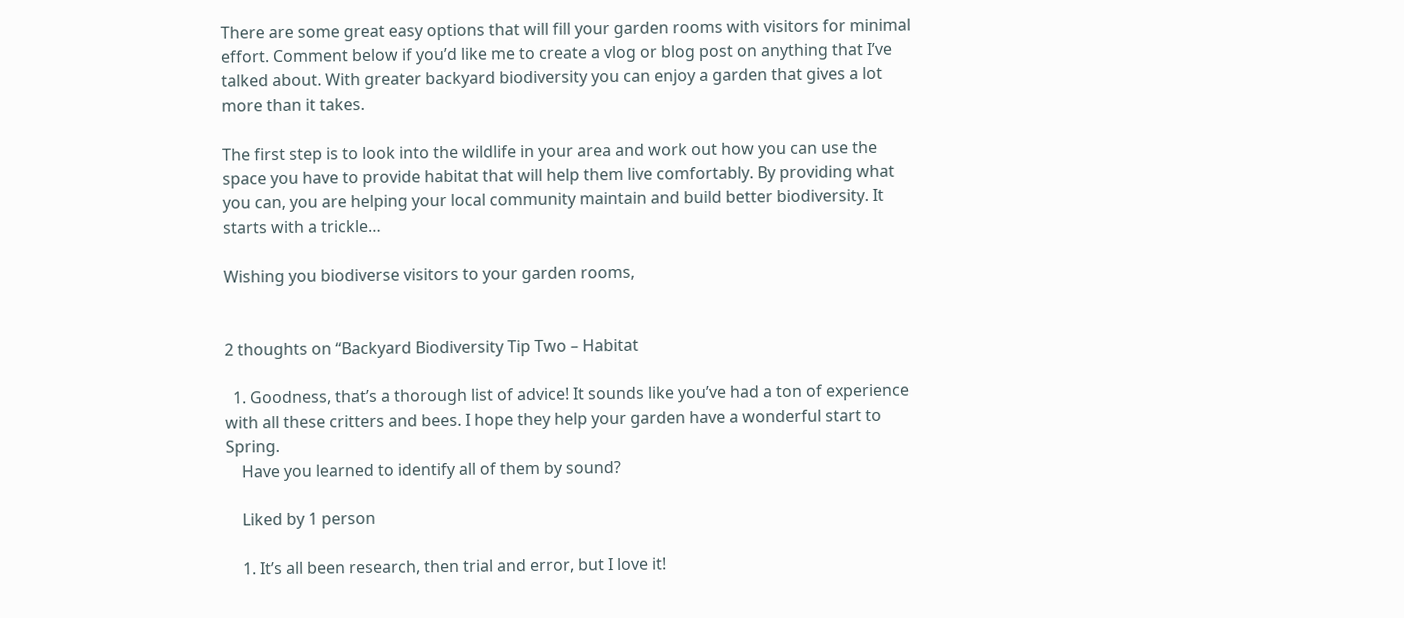There are some great easy options that will fill your garden rooms with visitors for minimal effort. Comment below if you’d like me to create a vlog or blog post on anything that I’ve talked about. With greater backyard biodiversity you can enjoy a garden that gives a lot more than it takes.

The first step is to look into the wildlife in your area and work out how you can use the space you have to provide habitat that will help them live comfortably. By providing what you can, you are helping your local community maintain and build better biodiversity. It starts with a trickle…

Wishing you biodiverse visitors to your garden rooms,


2 thoughts on “Backyard Biodiversity Tip Two – Habitat

  1. Goodness, that’s a thorough list of advice! It sounds like you’ve had a ton of experience with all these critters and bees. I hope they help your garden have a wonderful start to Spring.
    Have you learned to identify all of them by sound?

    Liked by 1 person

    1. It’s all been research, then trial and error, but I love it!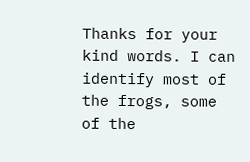Thanks for your kind words. I can identify most of the frogs, some of the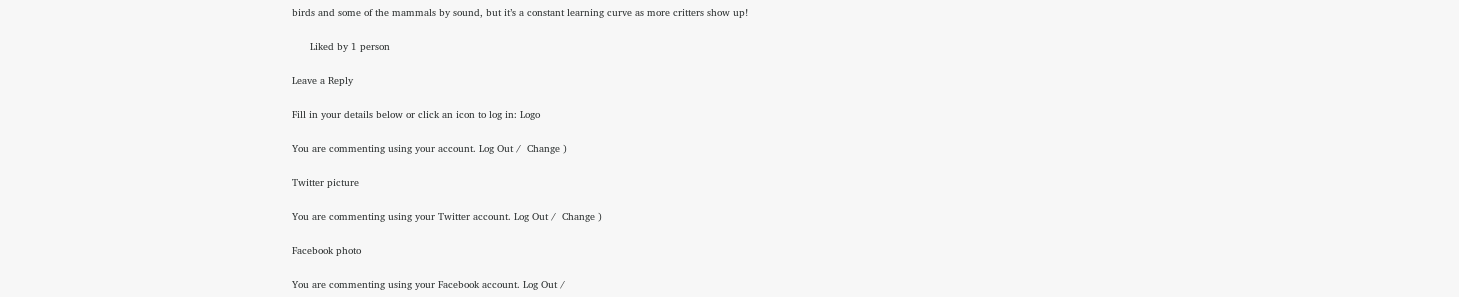birds and some of the mammals by sound, but it’s a constant learning curve as more critters show up!

      Liked by 1 person

Leave a Reply

Fill in your details below or click an icon to log in: Logo

You are commenting using your account. Log Out /  Change )

Twitter picture

You are commenting using your Twitter account. Log Out /  Change )

Facebook photo

You are commenting using your Facebook account. Log Out /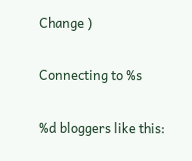Change )

Connecting to %s

%d bloggers like this: